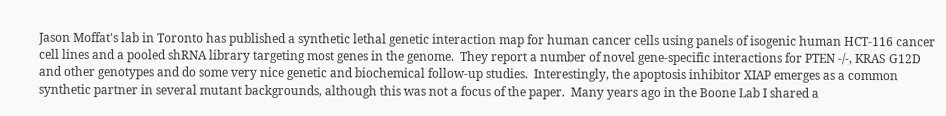Jason Moffat's lab in Toronto has published a synthetic lethal genetic interaction map for human cancer cells using panels of isogenic human HCT-116 cancer cell lines and a pooled shRNA library targeting most genes in the genome.  They report a number of novel gene-specific interactions for PTEN -/-, KRAS G12D and other genotypes and do some very nice genetic and biochemical follow-up studies.  Interestingly, the apoptosis inhibitor XIAP emerges as a common synthetic partner in several mutant backgrounds, although this was not a focus of the paper.  Many years ago in the Boone Lab I shared a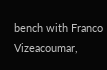bench with Franco Vizeacoumar,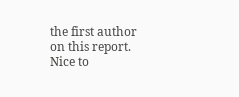the first author on this report.  Nice to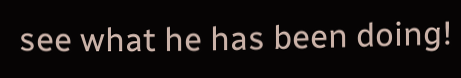see what he has been doing!